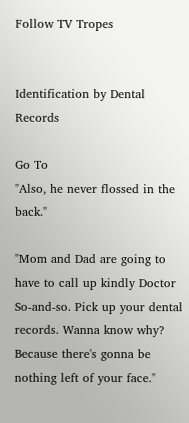Follow TV Tropes


Identification by Dental Records

Go To
"Also, he never flossed in the back."

"Mom and Dad are going to have to call up kindly Doctor So-and-so. Pick up your dental records. Wanna know why? Because there's gonna be nothing left of your face."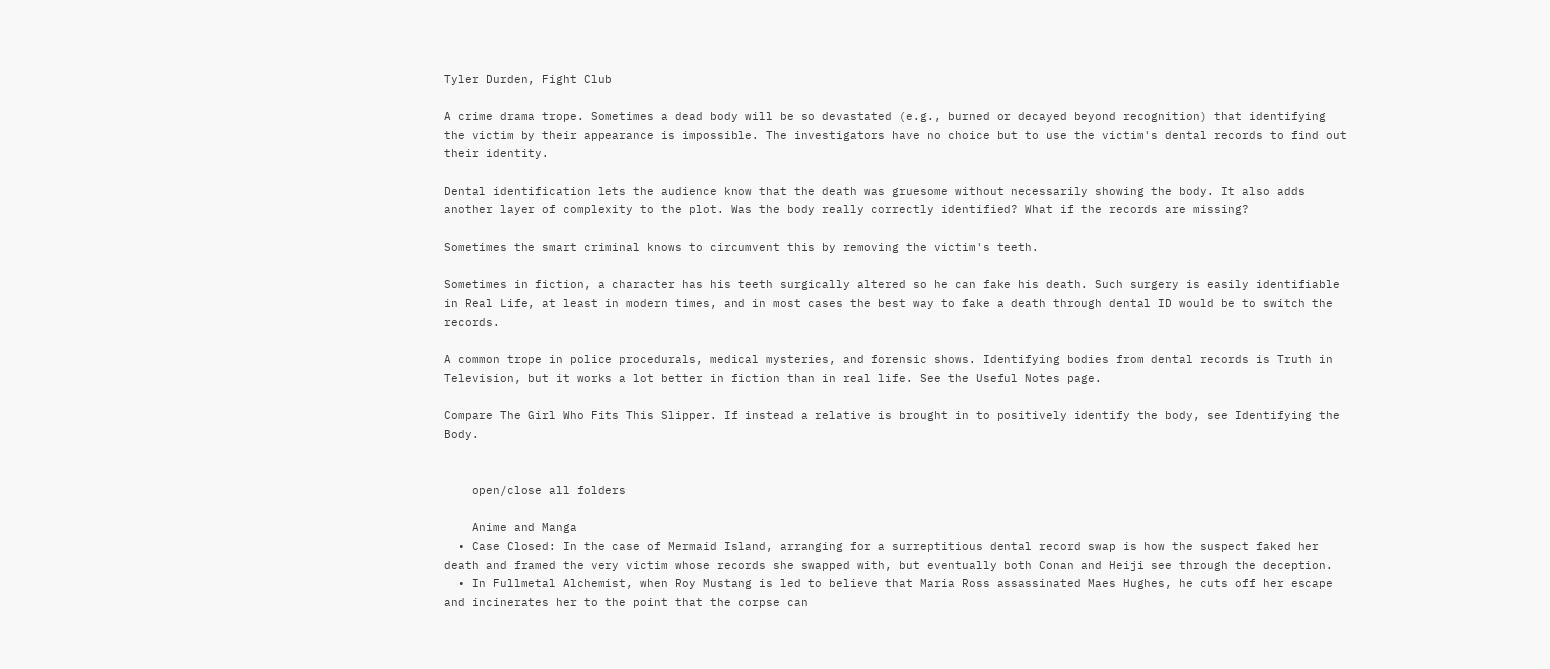Tyler Durden, Fight Club

A crime drama trope. Sometimes a dead body will be so devastated (e.g., burned or decayed beyond recognition) that identifying the victim by their appearance is impossible. The investigators have no choice but to use the victim's dental records to find out their identity.

Dental identification lets the audience know that the death was gruesome without necessarily showing the body. It also adds another layer of complexity to the plot. Was the body really correctly identified? What if the records are missing?

Sometimes the smart criminal knows to circumvent this by removing the victim's teeth.

Sometimes in fiction, a character has his teeth surgically altered so he can fake his death. Such surgery is easily identifiable in Real Life, at least in modern times, and in most cases the best way to fake a death through dental ID would be to switch the records.

A common trope in police procedurals, medical mysteries, and forensic shows. Identifying bodies from dental records is Truth in Television, but it works a lot better in fiction than in real life. See the Useful Notes page.

Compare The Girl Who Fits This Slipper. If instead a relative is brought in to positively identify the body, see Identifying the Body.


    open/close all folders

    Anime and Manga
  • Case Closed: In the case of Mermaid Island, arranging for a surreptitious dental record swap is how the suspect faked her death and framed the very victim whose records she swapped with, but eventually both Conan and Heiji see through the deception.
  • In Fullmetal Alchemist, when Roy Mustang is led to believe that Maria Ross assassinated Maes Hughes, he cuts off her escape and incinerates her to the point that the corpse can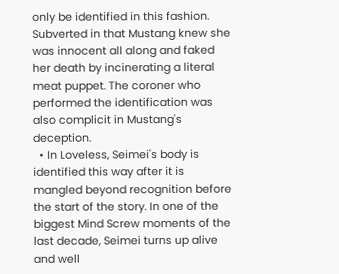only be identified in this fashion. Subverted in that Mustang knew she was innocent all along and faked her death by incinerating a literal meat puppet. The coroner who performed the identification was also complicit in Mustang's deception.
  • In Loveless, Seimei's body is identified this way after it is mangled beyond recognition before the start of the story. In one of the biggest Mind Screw moments of the last decade, Seimei turns up alive and well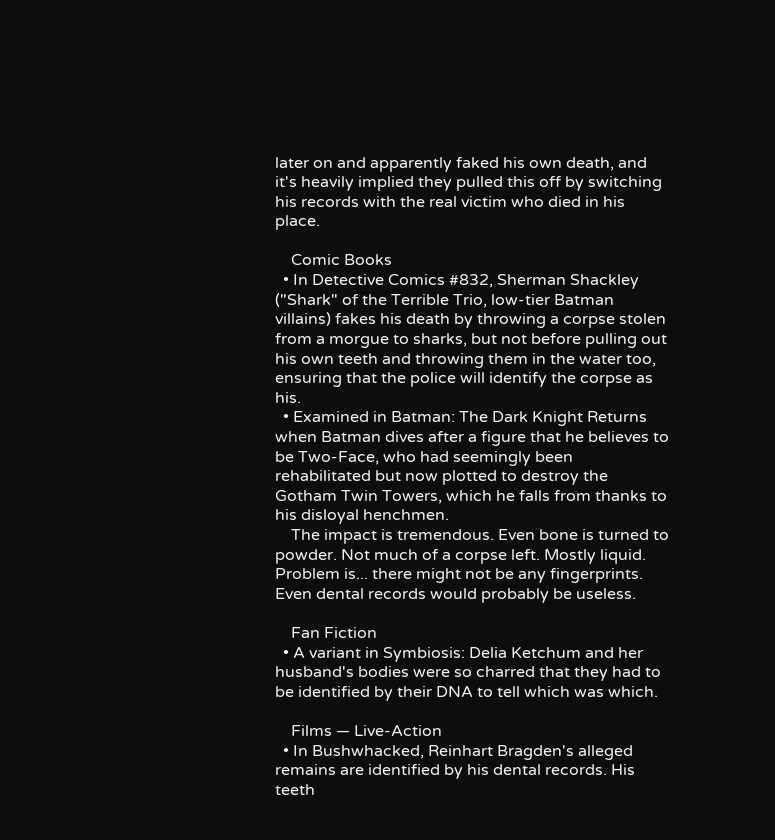later on and apparently faked his own death, and it's heavily implied they pulled this off by switching his records with the real victim who died in his place.

    Comic Books
  • In Detective Comics #832, Sherman Shackley ("Shark" of the Terrible Trio, low-tier Batman villains) fakes his death by throwing a corpse stolen from a morgue to sharks, but not before pulling out his own teeth and throwing them in the water too, ensuring that the police will identify the corpse as his.
  • Examined in Batman: The Dark Knight Returns when Batman dives after a figure that he believes to be Two-Face, who had seemingly been rehabilitated but now plotted to destroy the Gotham Twin Towers, which he falls from thanks to his disloyal henchmen.
    The impact is tremendous. Even bone is turned to powder. Not much of a corpse left. Mostly liquid. Problem is... there might not be any fingerprints. Even dental records would probably be useless.

    Fan Fiction
  • A variant in Symbiosis: Delia Ketchum and her husband's bodies were so charred that they had to be identified by their DNA to tell which was which.

    Films — Live-Action
  • In Bushwhacked, Reinhart Bragden's alleged remains are identified by his dental records. His teeth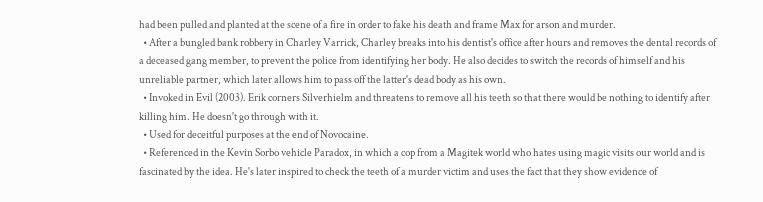had been pulled and planted at the scene of a fire in order to fake his death and frame Max for arson and murder.
  • After a bungled bank robbery in Charley Varrick, Charley breaks into his dentist's office after hours and removes the dental records of a deceased gang member, to prevent the police from identifying her body. He also decides to switch the records of himself and his unreliable partner, which later allows him to pass off the latter's dead body as his own.
  • Invoked in Evil (2003). Erik corners Silverhielm and threatens to remove all his teeth so that there would be nothing to identify after killing him. He doesn't go through with it.
  • Used for deceitful purposes at the end of Novocaine.
  • Referenced in the Kevin Sorbo vehicle Paradox, in which a cop from a Magitek world who hates using magic visits our world and is fascinated by the idea. He's later inspired to check the teeth of a murder victim and uses the fact that they show evidence of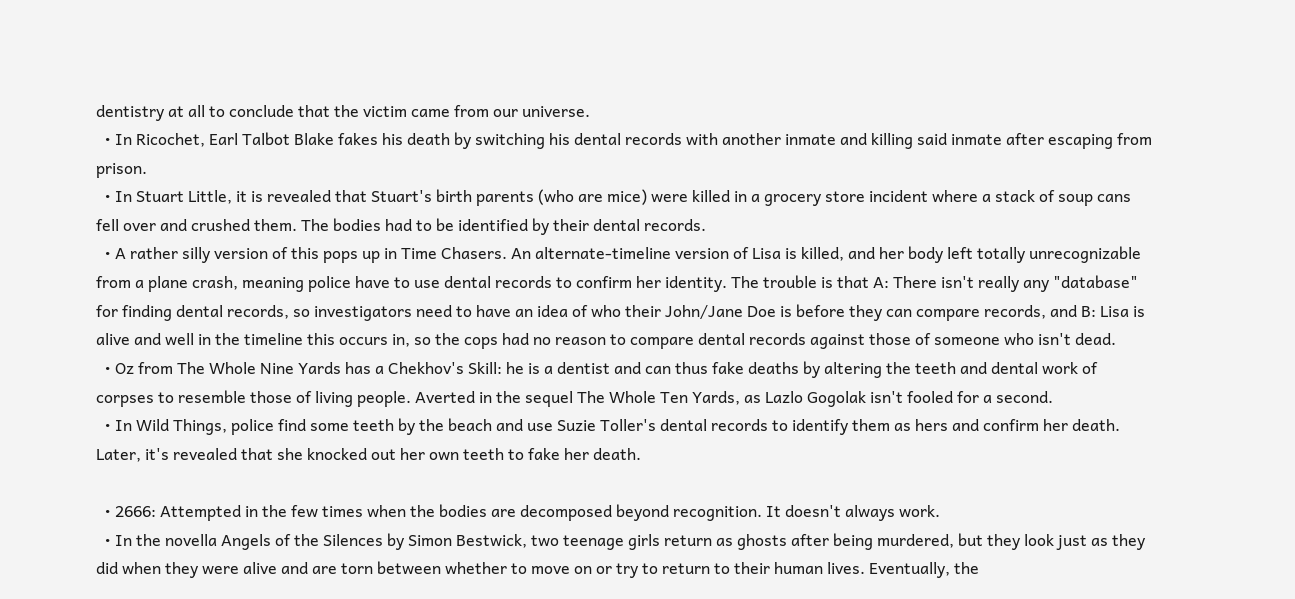dentistry at all to conclude that the victim came from our universe.
  • In Ricochet, Earl Talbot Blake fakes his death by switching his dental records with another inmate and killing said inmate after escaping from prison.
  • In Stuart Little, it is revealed that Stuart's birth parents (who are mice) were killed in a grocery store incident where a stack of soup cans fell over and crushed them. The bodies had to be identified by their dental records.
  • A rather silly version of this pops up in Time Chasers. An alternate-timeline version of Lisa is killed, and her body left totally unrecognizable from a plane crash, meaning police have to use dental records to confirm her identity. The trouble is that A: There isn't really any "database" for finding dental records, so investigators need to have an idea of who their John/Jane Doe is before they can compare records, and B: Lisa is alive and well in the timeline this occurs in, so the cops had no reason to compare dental records against those of someone who isn't dead.
  • Oz from The Whole Nine Yards has a Chekhov's Skill: he is a dentist and can thus fake deaths by altering the teeth and dental work of corpses to resemble those of living people. Averted in the sequel The Whole Ten Yards, as Lazlo Gogolak isn't fooled for a second.
  • In Wild Things, police find some teeth by the beach and use Suzie Toller's dental records to identify them as hers and confirm her death. Later, it's revealed that she knocked out her own teeth to fake her death.

  • 2666: Attempted in the few times when the bodies are decomposed beyond recognition. It doesn't always work.
  • In the novella Angels of the Silences by Simon Bestwick, two teenage girls return as ghosts after being murdered, but they look just as they did when they were alive and are torn between whether to move on or try to return to their human lives. Eventually, the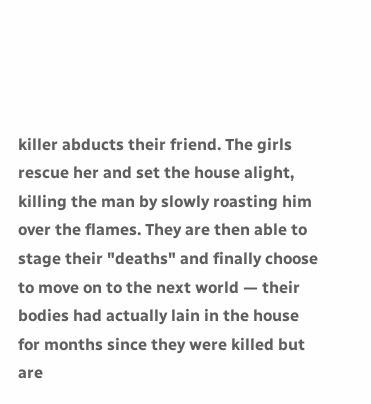killer abducts their friend. The girls rescue her and set the house alight, killing the man by slowly roasting him over the flames. They are then able to stage their "deaths" and finally choose to move on to the next world — their bodies had actually lain in the house for months since they were killed but are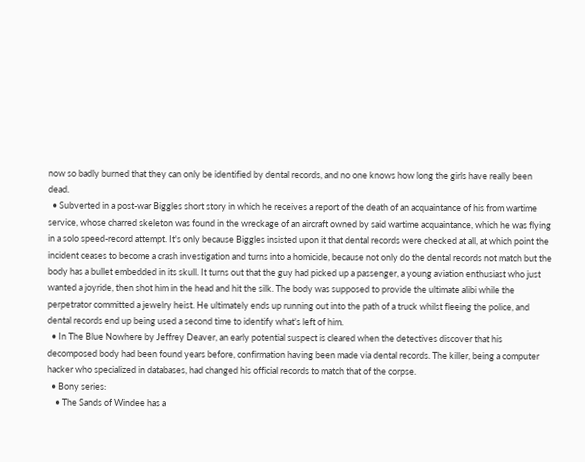now so badly burned that they can only be identified by dental records, and no one knows how long the girls have really been dead.
  • Subverted in a post-war Biggles short story in which he receives a report of the death of an acquaintance of his from wartime service, whose charred skeleton was found in the wreckage of an aircraft owned by said wartime acquaintance, which he was flying in a solo speed-record attempt. It's only because Biggles insisted upon it that dental records were checked at all, at which point the incident ceases to become a crash investigation and turns into a homicide, because not only do the dental records not match but the body has a bullet embedded in its skull. It turns out that the guy had picked up a passenger, a young aviation enthusiast who just wanted a joyride, then shot him in the head and hit the silk. The body was supposed to provide the ultimate alibi while the perpetrator committed a jewelry heist. He ultimately ends up running out into the path of a truck whilst fleeing the police, and dental records end up being used a second time to identify what's left of him.
  • In The Blue Nowhere by Jeffrey Deaver, an early potential suspect is cleared when the detectives discover that his decomposed body had been found years before, confirmation having been made via dental records. The killer, being a computer hacker who specialized in databases, had changed his official records to match that of the corpse.
  • Bony series:
    • The Sands of Windee has a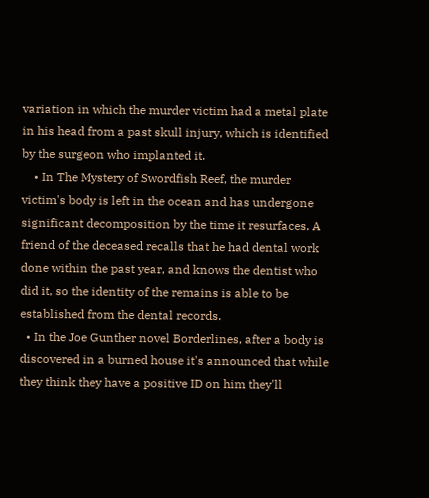variation in which the murder victim had a metal plate in his head from a past skull injury, which is identified by the surgeon who implanted it.
    • In The Mystery of Swordfish Reef, the murder victim's body is left in the ocean and has undergone significant decomposition by the time it resurfaces. A friend of the deceased recalls that he had dental work done within the past year, and knows the dentist who did it, so the identity of the remains is able to be established from the dental records.
  • In the Joe Gunther novel Borderlines, after a body is discovered in a burned house it's announced that while they think they have a positive ID on him they'll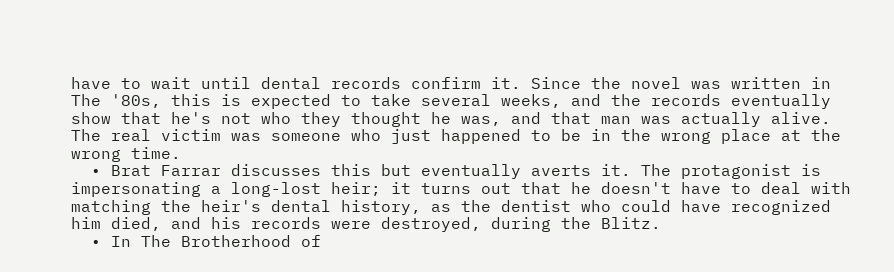have to wait until dental records confirm it. Since the novel was written in The '80s, this is expected to take several weeks, and the records eventually show that he's not who they thought he was, and that man was actually alive. The real victim was someone who just happened to be in the wrong place at the wrong time.
  • Brat Farrar discusses this but eventually averts it. The protagonist is impersonating a long-lost heir; it turns out that he doesn't have to deal with matching the heir's dental history, as the dentist who could have recognized him died, and his records were destroyed, during the Blitz.
  • In The Brotherhood of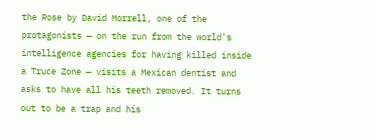the Rose by David Morrell, one of the protagonists — on the run from the world's intelligence agencies for having killed inside a Truce Zone — visits a Mexican dentist and asks to have all his teeth removed. It turns out to be a trap and his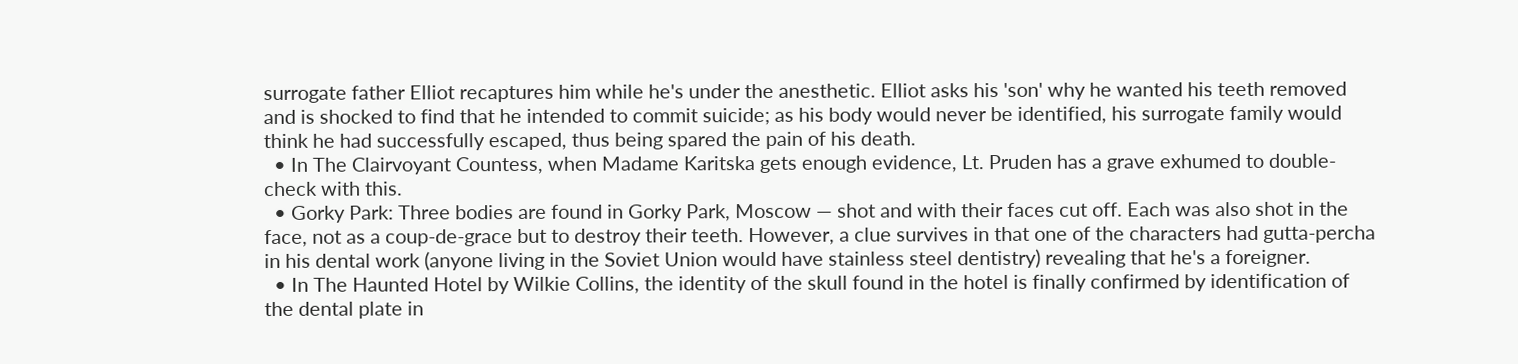surrogate father Elliot recaptures him while he's under the anesthetic. Elliot asks his 'son' why he wanted his teeth removed and is shocked to find that he intended to commit suicide; as his body would never be identified, his surrogate family would think he had successfully escaped, thus being spared the pain of his death.
  • In The Clairvoyant Countess, when Madame Karitska gets enough evidence, Lt. Pruden has a grave exhumed to double-check with this.
  • Gorky Park: Three bodies are found in Gorky Park, Moscow — shot and with their faces cut off. Each was also shot in the face, not as a coup-de-grace but to destroy their teeth. However, a clue survives in that one of the characters had gutta-percha in his dental work (anyone living in the Soviet Union would have stainless steel dentistry) revealing that he's a foreigner.
  • In The Haunted Hotel by Wilkie Collins, the identity of the skull found in the hotel is finally confirmed by identification of the dental plate in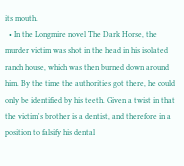its mouth.
  • In the Longmire novel The Dark Horse, the murder victim was shot in the head in his isolated ranch house, which was then burned down around him. By the time the authorities got there, he could only be identified by his teeth. Given a twist in that the victim's brother is a dentist, and therefore in a position to falsify his dental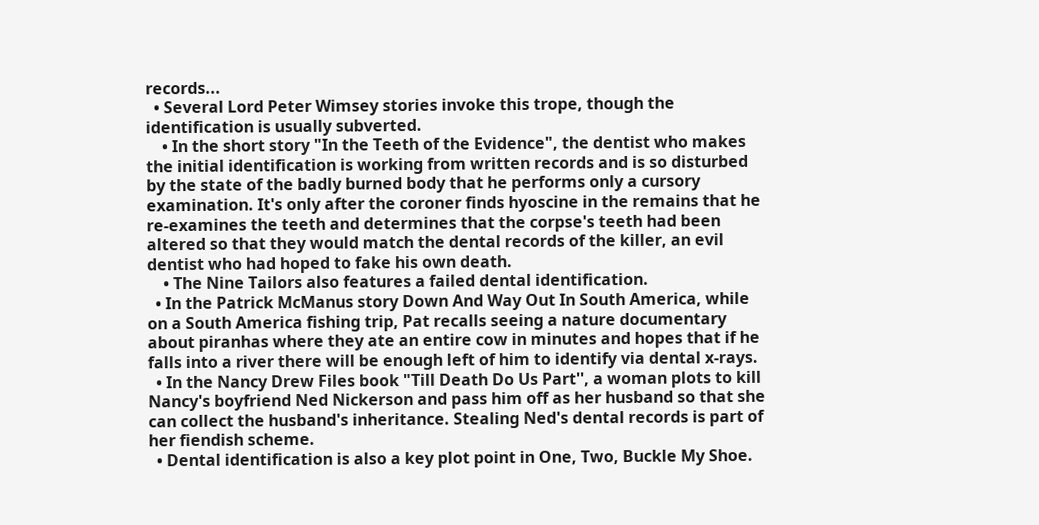records...
  • Several Lord Peter Wimsey stories invoke this trope, though the identification is usually subverted.
    • In the short story "In the Teeth of the Evidence", the dentist who makes the initial identification is working from written records and is so disturbed by the state of the badly burned body that he performs only a cursory examination. It's only after the coroner finds hyoscine in the remains that he re-examines the teeth and determines that the corpse's teeth had been altered so that they would match the dental records of the killer, an evil dentist who had hoped to fake his own death.
    • The Nine Tailors also features a failed dental identification.
  • In the Patrick McManus story Down And Way Out In South America, while on a South America fishing trip, Pat recalls seeing a nature documentary about piranhas where they ate an entire cow in minutes and hopes that if he falls into a river there will be enough left of him to identify via dental x-rays.
  • In the Nancy Drew Files book "Till Death Do Us Part'', a woman plots to kill Nancy's boyfriend Ned Nickerson and pass him off as her husband so that she can collect the husband's inheritance. Stealing Ned's dental records is part of her fiendish scheme.
  • Dental identification is also a key plot point in One, Two, Buckle My Shoe.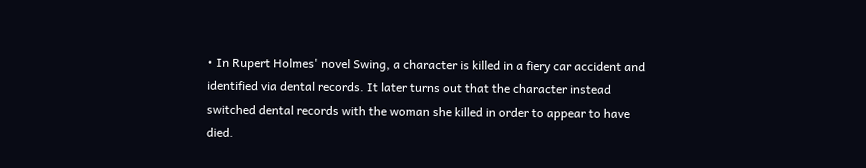• In Rupert Holmes' novel Swing, a character is killed in a fiery car accident and identified via dental records. It later turns out that the character instead switched dental records with the woman she killed in order to appear to have died.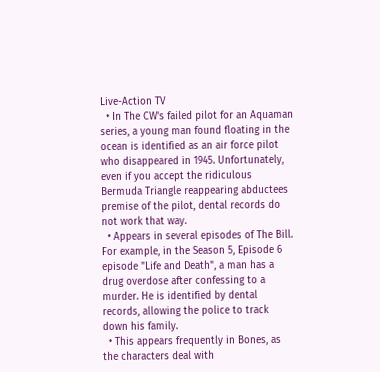Live-Action TV
  • In The CW's failed pilot for an Aquaman series, a young man found floating in the ocean is identified as an air force pilot who disappeared in 1945. Unfortunately, even if you accept the ridiculous Bermuda Triangle reappearing abductees premise of the pilot, dental records do not work that way.
  • Appears in several episodes of The Bill. For example, in the Season 5, Episode 6 episode "Life and Death", a man has a drug overdose after confessing to a murder. He is identified by dental records, allowing the police to track down his family.
  • This appears frequently in Bones, as the characters deal with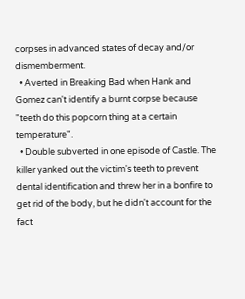corpses in advanced states of decay and/or dismemberment.
  • Averted in Breaking Bad when Hank and Gomez can't identify a burnt corpse because "teeth do this popcorn thing at a certain temperature".
  • Double subverted in one episode of Castle. The killer yanked out the victim's teeth to prevent dental identification and threw her in a bonfire to get rid of the body, but he didn't account for the fact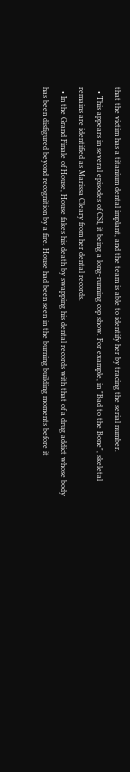that the victim has a titanium dental implant, and the team is able to identify her by tracing the serial number.
  • This appears in several episodes of CSI, it being a long-running cop show. For example, in "Bad to the Bone", skeletal remains are identified as Marissa Cleary from her dental records.
  • In the Grand Finale of House, House fakes his death by swapping his dental records with that of a drug addict whose body has been disfigured beyond recognition by a fire. House had been seen in the burning building moments before it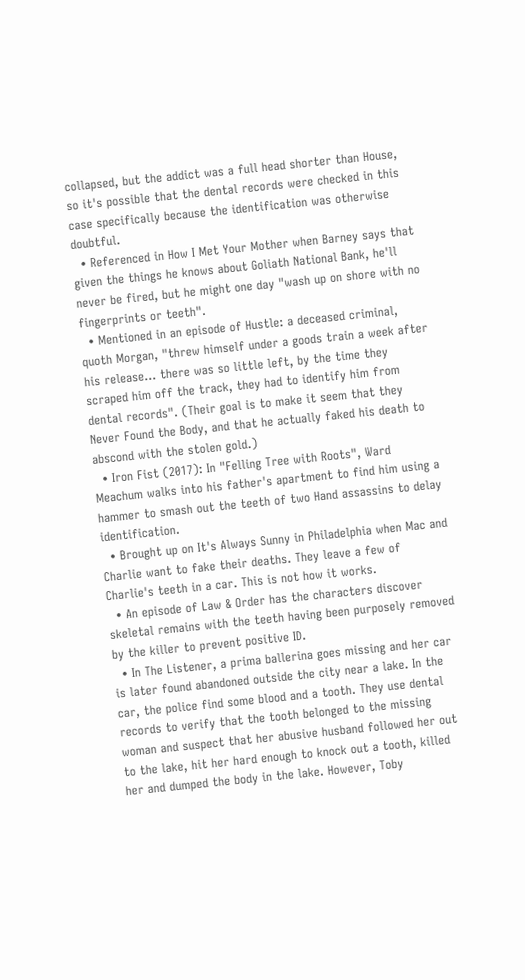collapsed, but the addict was a full head shorter than House, so it's possible that the dental records were checked in this case specifically because the identification was otherwise doubtful.
  • Referenced in How I Met Your Mother when Barney says that given the things he knows about Goliath National Bank, he'll never be fired, but he might one day "wash up on shore with no fingerprints or teeth".
  • Mentioned in an episode of Hustle: a deceased criminal, quoth Morgan, "threw himself under a goods train a week after his release... there was so little left, by the time they scraped him off the track, they had to identify him from dental records". (Their goal is to make it seem that they Never Found the Body, and that he actually faked his death to abscond with the stolen gold.)
  • Iron Fist (2017): In "Felling Tree with Roots", Ward Meachum walks into his father's apartment to find him using a hammer to smash out the teeth of two Hand assassins to delay identification.
  • Brought up on It's Always Sunny in Philadelphia when Mac and Charlie want to fake their deaths. They leave a few of Charlie's teeth in a car. This is not how it works.
  • An episode of Law & Order has the characters discover skeletal remains with the teeth having been purposely removed by the killer to prevent positive ID.
  • In The Listener, a prima ballerina goes missing and her car is later found abandoned outside the city near a lake. In the car, the police find some blood and a tooth. They use dental records to verify that the tooth belonged to the missing woman and suspect that her abusive husband followed her out to the lake, hit her hard enough to knock out a tooth, killed her and dumped the body in the lake. However, Toby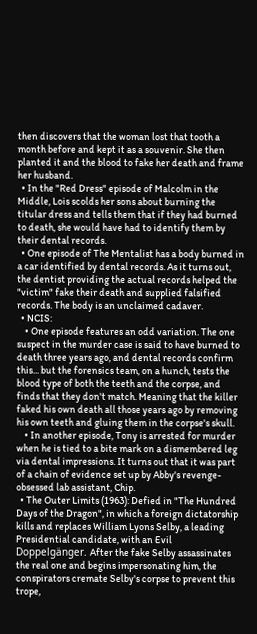then discovers that the woman lost that tooth a month before and kept it as a souvenir. She then planted it and the blood to fake her death and frame her husband.
  • In the "Red Dress" episode of Malcolm in the Middle, Lois scolds her sons about burning the titular dress and tells them that if they had burned to death, she would have had to identify them by their dental records.
  • One episode of The Mentalist has a body burned in a car identified by dental records. As it turns out, the dentist providing the actual records helped the "victim" fake their death and supplied falsified records. The body is an unclaimed cadaver.
  • NCIS:
    • One episode features an odd variation. The one suspect in the murder case is said to have burned to death three years ago, and dental records confirm this... but the forensics team, on a hunch, tests the blood type of both the teeth and the corpse, and finds that they don't match. Meaning that the killer faked his own death all those years ago by removing his own teeth and gluing them in the corpse's skull.
    • In another episode, Tony is arrested for murder when he is tied to a bite mark on a dismembered leg via dental impressions. It turns out that it was part of a chain of evidence set up by Abby's revenge-obsessed lab assistant, Chip.
  • The Outer Limits (1963): Defied in "The Hundred Days of the Dragon", in which a foreign dictatorship kills and replaces William Lyons Selby, a leading Presidential candidate, with an Evil Doppelgänger. After the fake Selby assassinates the real one and begins impersonating him, the conspirators cremate Selby's corpse to prevent this trope,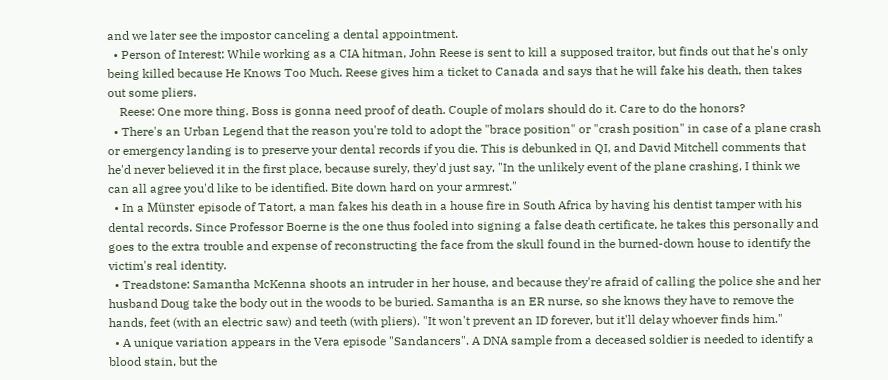and we later see the impostor canceling a dental appointment.
  • Person of Interest: While working as a CIA hitman, John Reese is sent to kill a supposed traitor, but finds out that he's only being killed because He Knows Too Much. Reese gives him a ticket to Canada and says that he will fake his death, then takes out some pliers.
    Reese: One more thing. Boss is gonna need proof of death. Couple of molars should do it. Care to do the honors?
  • There's an Urban Legend that the reason you're told to adopt the "brace position" or "crash position" in case of a plane crash or emergency landing is to preserve your dental records if you die. This is debunked in QI, and David Mitchell comments that he'd never believed it in the first place, because surely, they'd just say, "In the unlikely event of the plane crashing, I think we can all agree you'd like to be identified. Bite down hard on your armrest."
  • In a Münster episode of Tatort, a man fakes his death in a house fire in South Africa by having his dentist tamper with his dental records. Since Professor Boerne is the one thus fooled into signing a false death certificate, he takes this personally and goes to the extra trouble and expense of reconstructing the face from the skull found in the burned-down house to identify the victim's real identity.
  • Treadstone: Samantha McKenna shoots an intruder in her house, and because they're afraid of calling the police she and her husband Doug take the body out in the woods to be buried. Samantha is an ER nurse, so she knows they have to remove the hands, feet (with an electric saw) and teeth (with pliers). "It won't prevent an ID forever, but it'll delay whoever finds him."
  • A unique variation appears in the Vera episode "Sandancers". A DNA sample from a deceased soldier is needed to identify a blood stain, but the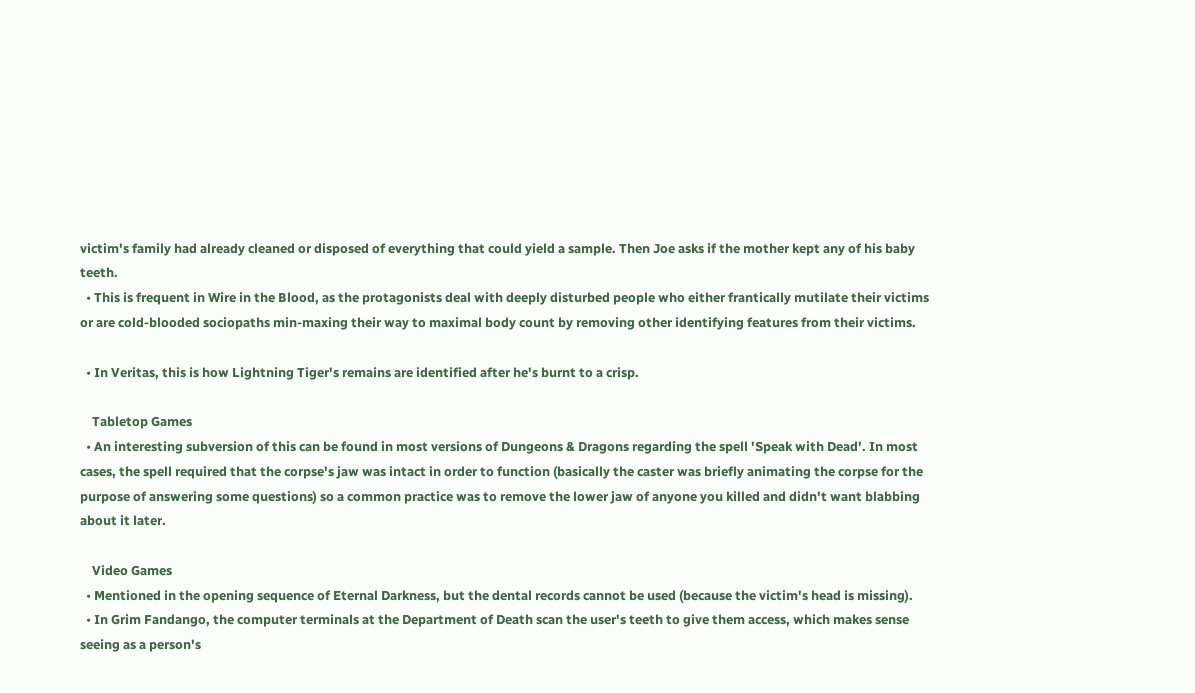victim's family had already cleaned or disposed of everything that could yield a sample. Then Joe asks if the mother kept any of his baby teeth.
  • This is frequent in Wire in the Blood, as the protagonists deal with deeply disturbed people who either frantically mutilate their victims or are cold-blooded sociopaths min-maxing their way to maximal body count by removing other identifying features from their victims.

  • In Veritas, this is how Lightning Tiger's remains are identified after he's burnt to a crisp.

    Tabletop Games
  • An interesting subversion of this can be found in most versions of Dungeons & Dragons regarding the spell 'Speak with Dead'. In most cases, the spell required that the corpse's jaw was intact in order to function (basically the caster was briefly animating the corpse for the purpose of answering some questions) so a common practice was to remove the lower jaw of anyone you killed and didn't want blabbing about it later.

    Video Games
  • Mentioned in the opening sequence of Eternal Darkness, but the dental records cannot be used (because the victim's head is missing).
  • In Grim Fandango, the computer terminals at the Department of Death scan the user's teeth to give them access, which makes sense seeing as a person's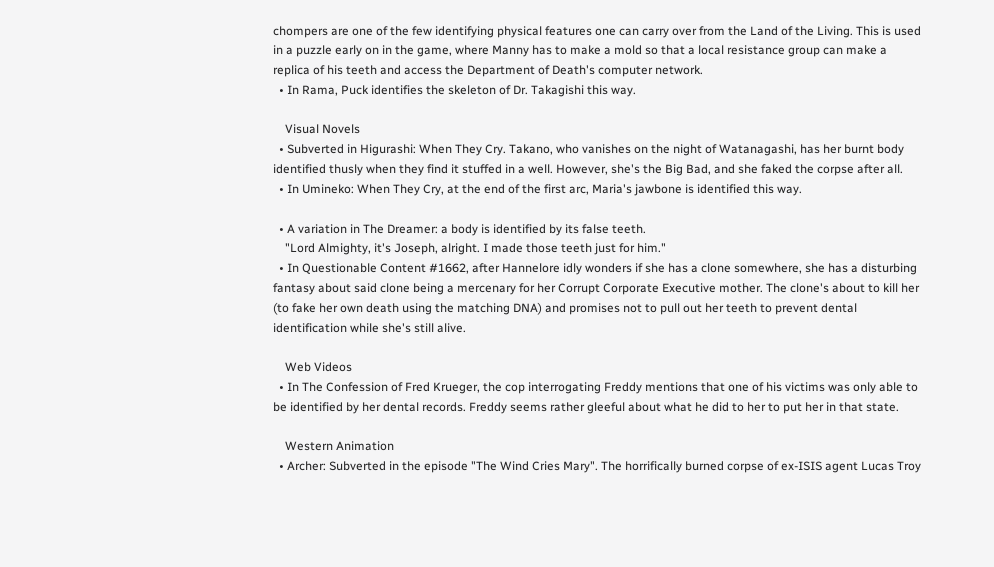chompers are one of the few identifying physical features one can carry over from the Land of the Living. This is used in a puzzle early on in the game, where Manny has to make a mold so that a local resistance group can make a replica of his teeth and access the Department of Death's computer network.
  • In Rama, Puck identifies the skeleton of Dr. Takagishi this way.

    Visual Novels
  • Subverted in Higurashi: When They Cry. Takano, who vanishes on the night of Watanagashi, has her burnt body identified thusly when they find it stuffed in a well. However, she's the Big Bad, and she faked the corpse after all.
  • In Umineko: When They Cry, at the end of the first arc, Maria's jawbone is identified this way.

  • A variation in The Dreamer: a body is identified by its false teeth.
    "Lord Almighty, it's Joseph, alright. I made those teeth just for him."
  • In Questionable Content #1662, after Hannelore idly wonders if she has a clone somewhere, she has a disturbing fantasy about said clone being a mercenary for her Corrupt Corporate Executive mother. The clone's about to kill her (to fake her own death using the matching DNA) and promises not to pull out her teeth to prevent dental identification while she's still alive.

    Web Videos
  • In The Confession of Fred Krueger, the cop interrogating Freddy mentions that one of his victims was only able to be identified by her dental records. Freddy seems rather gleeful about what he did to her to put her in that state.

    Western Animation
  • Archer: Subverted in the episode "The Wind Cries Mary". The horrifically burned corpse of ex-ISIS agent Lucas Troy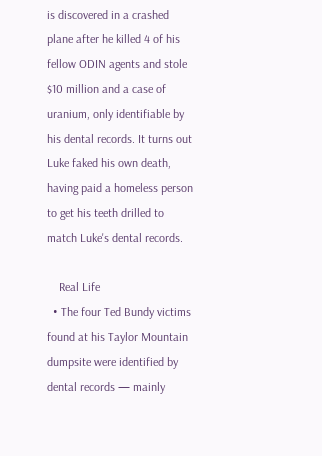is discovered in a crashed plane after he killed 4 of his fellow ODIN agents and stole $10 million and a case of uranium, only identifiable by his dental records. It turns out Luke faked his own death, having paid a homeless person to get his teeth drilled to match Luke's dental records.

    Real Life
  • The four Ted Bundy victims found at his Taylor Mountain dumpsite were identified by dental records — mainly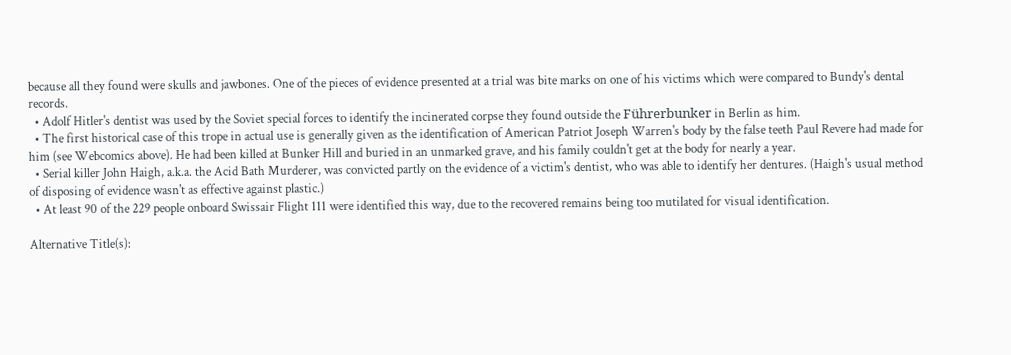because all they found were skulls and jawbones. One of the pieces of evidence presented at a trial was bite marks on one of his victims which were compared to Bundy's dental records.
  • Adolf Hitler's dentist was used by the Soviet special forces to identify the incinerated corpse they found outside the Führerbunker in Berlin as him.
  • The first historical case of this trope in actual use is generally given as the identification of American Patriot Joseph Warren's body by the false teeth Paul Revere had made for him (see Webcomics above). He had been killed at Bunker Hill and buried in an unmarked grave, and his family couldn't get at the body for nearly a year.
  • Serial killer John Haigh, a.k.a. the Acid Bath Murderer, was convicted partly on the evidence of a victim's dentist, who was able to identify her dentures. (Haigh's usual method of disposing of evidence wasn't as effective against plastic.)
  • At least 90 of the 229 people onboard Swissair Flight 111 were identified this way, due to the recovered remains being too mutilated for visual identification.

Alternative Title(s):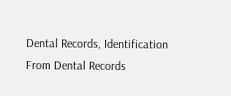Dental Records, Identification From Dental Records